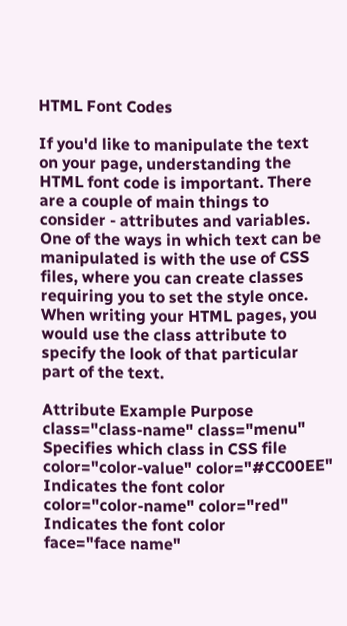HTML Font Codes

If you'd like to manipulate the text on your page, understanding the HTML font code is important. There are a couple of main things to consider - attributes and variables. One of the ways in which text can be manipulated is with the use of CSS files, where you can create classes requiring you to set the style once. When writing your HTML pages, you would use the class attribute to specify the look of that particular part of the text.

Attribute Example Purpose
class="class-name" class="menu" Specifies which class in CSS file
color="color-value" color="#CC00EE" Indicates the font color
color="color-name" color="red" Indicates the font color
face="face name"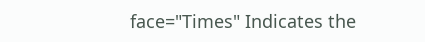face="Times" Indicates the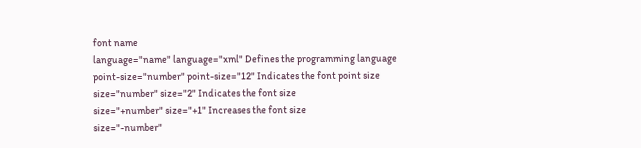font name
language="name" language="xml" Defines the programming language
point-size="number" point-size="12" Indicates the font point size
size="number" size="2" Indicates the font size
size="+number" size="+1" Increases the font size
size="-number"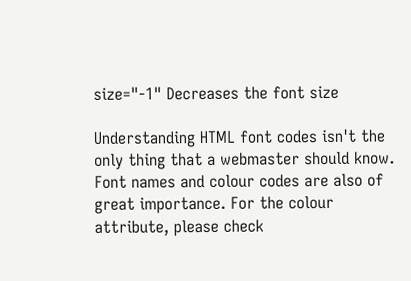size="-1" Decreases the font size

Understanding HTML font codes isn't the only thing that a webmaster should know. Font names and colour codes are also of great importance. For the colour attribute, please check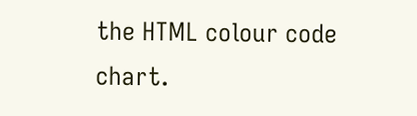the HTML colour code chart.